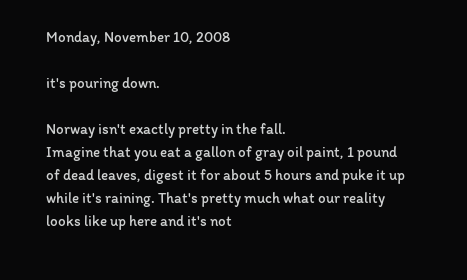Monday, November 10, 2008

it's pouring down.

Norway isn't exactly pretty in the fall.
Imagine that you eat a gallon of gray oil paint, 1 pound of dead leaves, digest it for about 5 hours and puke it up while it's raining. That's pretty much what our reality looks like up here and it's not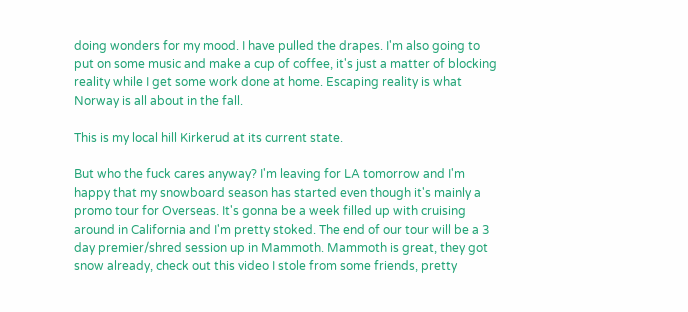doing wonders for my mood. I have pulled the drapes. I'm also going to put on some music and make a cup of coffee, it's just a matter of blocking reality while I get some work done at home. Escaping reality is what Norway is all about in the fall.

This is my local hill Kirkerud at its current state.

But who the fuck cares anyway? I'm leaving for LA tomorrow and I'm happy that my snowboard season has started even though it's mainly a promo tour for Overseas. It's gonna be a week filled up with cruising around in California and I'm pretty stoked. The end of our tour will be a 3 day premier/shred session up in Mammoth. Mammoth is great, they got snow already, check out this video I stole from some friends, pretty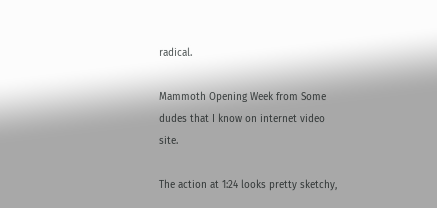radical.

Mammoth Opening Week from Some dudes that I know on internet video site.

The action at 1:24 looks pretty sketchy,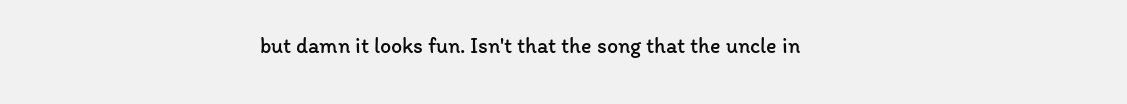but damn it looks fun. Isn't that the song that the uncle in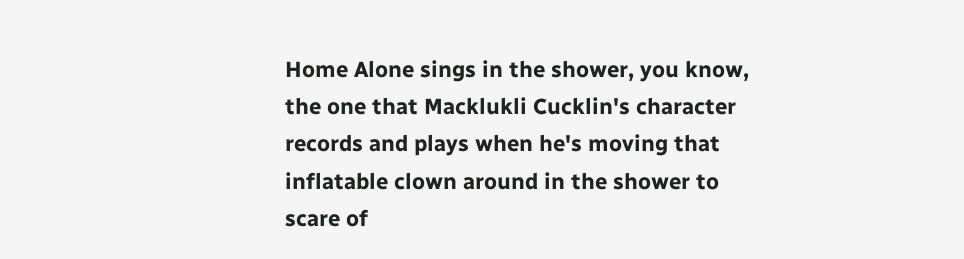Home Alone sings in the shower, you know, the one that Macklukli Cucklin's character records and plays when he's moving that inflatable clown around in the shower to scare of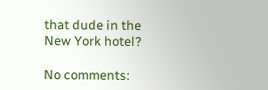that dude in the New York hotel?

No comments: